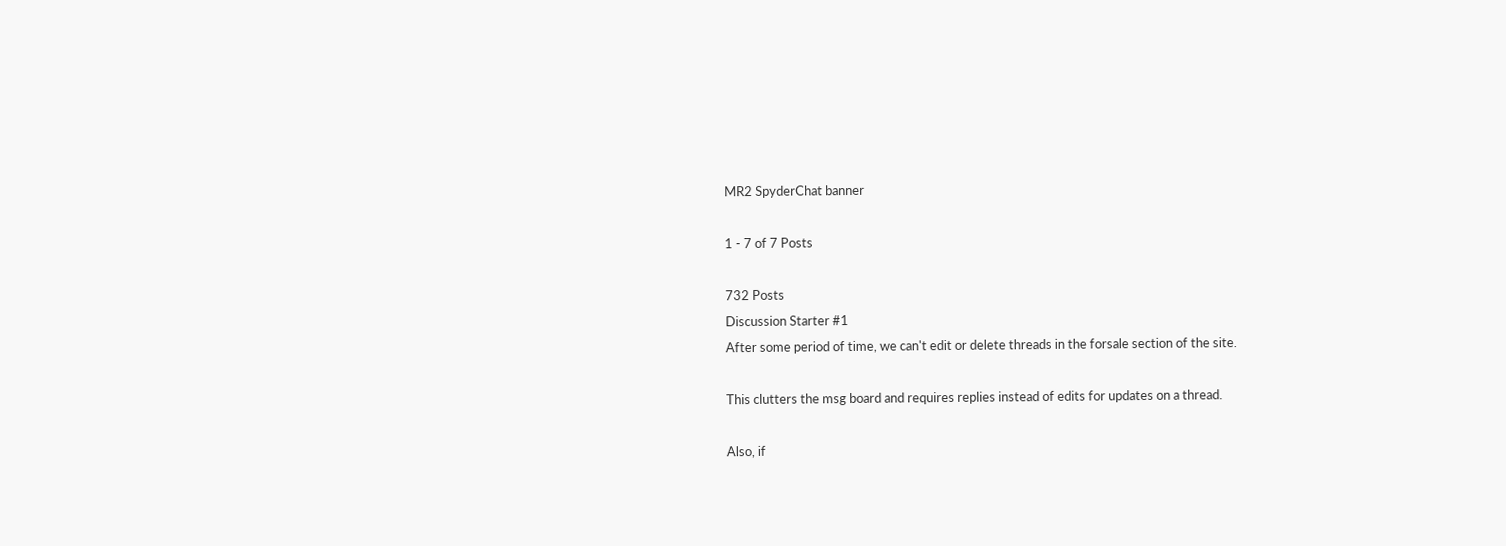MR2 SpyderChat banner

1 - 7 of 7 Posts

732 Posts
Discussion Starter #1
After some period of time, we can't edit or delete threads in the forsale section of the site.

This clutters the msg board and requires replies instead of edits for updates on a thread.

Also, if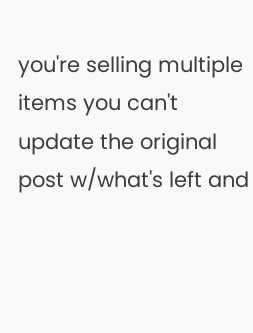you're selling multiple items you can't update the original post w/what's left and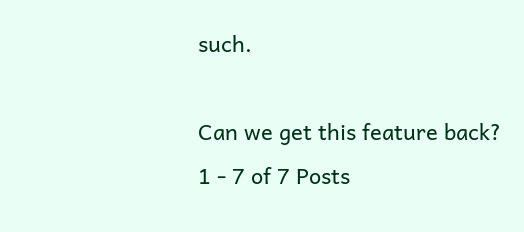such.

Can we get this feature back?
1 - 7 of 7 Posts